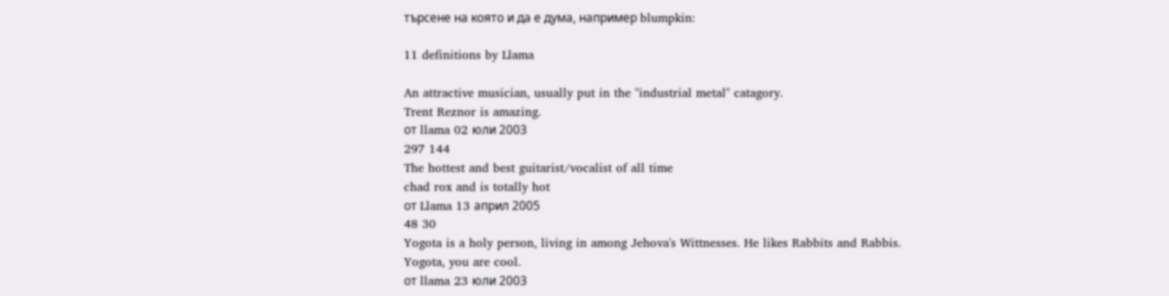търсене на която и да е дума, например blumpkin:

11 definitions by Llama

An attractive musician, usually put in the "industrial metal" catagory.
Trent Reznor is amazing.
от llama 02 юли 2003
297 144
The hottest and best guitarist/vocalist of all time
chad rox and is totally hot
от Llama 13 април 2005
48 30
Yogota is a holy person, living in among Jehova's Wittnesses. He likes Rabbits and Rabbis.
Yogota, you are cool.
от llama 23 юли 2003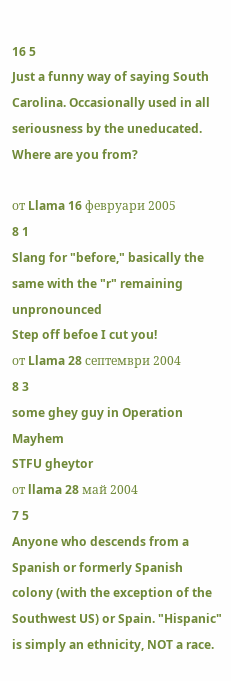16 5
Just a funny way of saying South Carolina. Occasionally used in all seriousness by the uneducated.
Where are you from?

от Llama 16 февруари 2005
8 1
Slang for "before," basically the same with the "r" remaining unpronounced
Step off befoe I cut you!
от Llama 28 септември 2004
8 3
some ghey guy in Operation Mayhem
STFU gheytor
от llama 28 май 2004
7 5
Anyone who descends from a Spanish or formerly Spanish colony (with the exception of the Southwest US) or Spain. "Hispanic" is simply an ethnicity, NOT a race.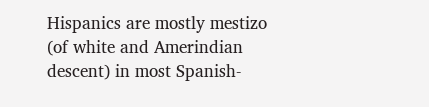Hispanics are mostly mestizo (of white and Amerindian descent) in most Spanish-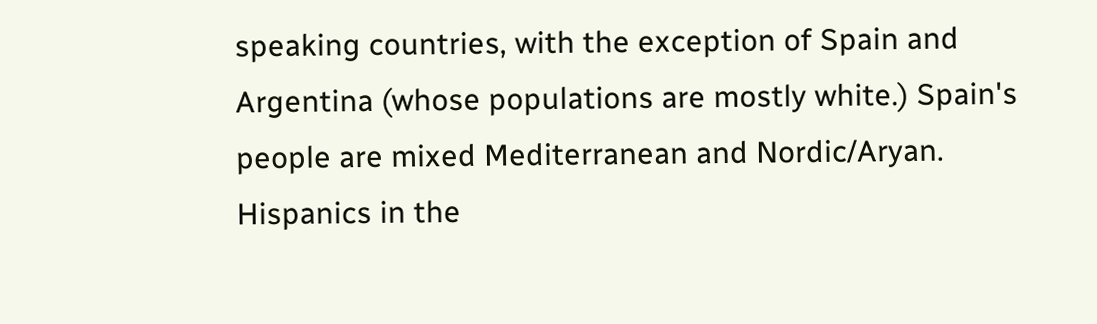speaking countries, with the exception of Spain and Argentina (whose populations are mostly white.) Spain's people are mixed Mediterranean and Nordic/Aryan.
Hispanics in the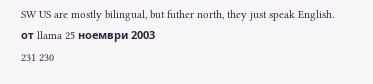SW US are mostly bilingual, but futher north, they just speak English.
от llama 25 ноември 2003
231 230